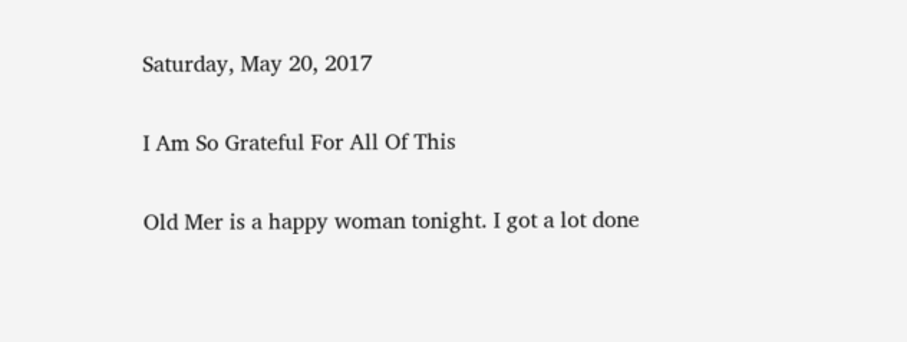Saturday, May 20, 2017

I Am So Grateful For All Of This

Old Mer is a happy woman tonight. I got a lot done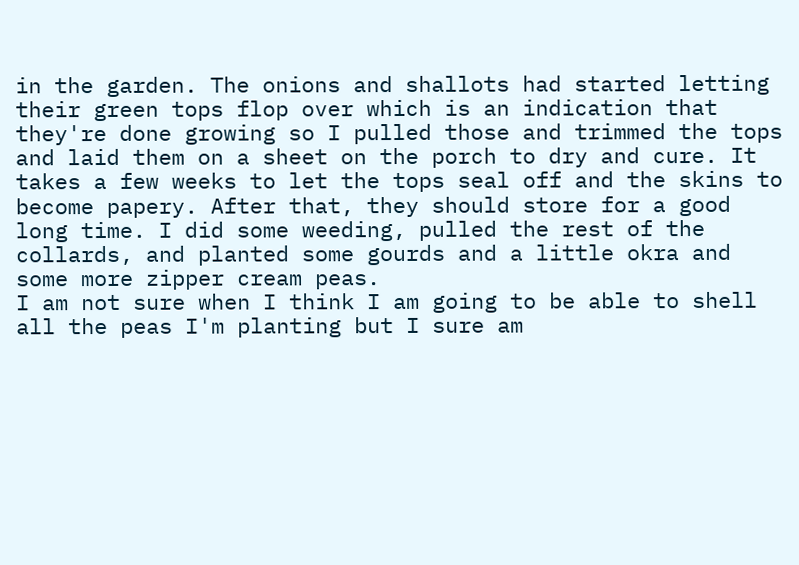in the garden. The onions and shallots had started letting their green tops flop over which is an indication that they're done growing so I pulled those and trimmed the tops and laid them on a sheet on the porch to dry and cure. It takes a few weeks to let the tops seal off and the skins to become papery. After that, they should store for a good long time. I did some weeding, pulled the rest of the collards, and planted some gourds and a little okra and some more zipper cream peas.
I am not sure when I think I am going to be able to shell all the peas I'm planting but I sure am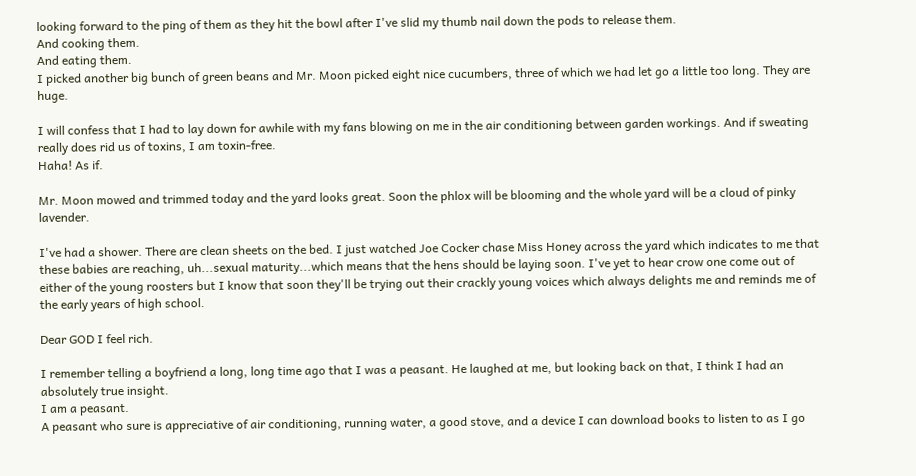looking forward to the ping of them as they hit the bowl after I've slid my thumb nail down the pods to release them.
And cooking them.
And eating them.
I picked another big bunch of green beans and Mr. Moon picked eight nice cucumbers, three of which we had let go a little too long. They are huge.

I will confess that I had to lay down for awhile with my fans blowing on me in the air conditioning between garden workings. And if sweating really does rid us of toxins, I am toxin-free.
Haha! As if.

Mr. Moon mowed and trimmed today and the yard looks great. Soon the phlox will be blooming and the whole yard will be a cloud of pinky lavender.

I've had a shower. There are clean sheets on the bed. I just watched Joe Cocker chase Miss Honey across the yard which indicates to me that these babies are reaching, uh...sexual maturity...which means that the hens should be laying soon. I've yet to hear crow one come out of either of the young roosters but I know that soon they'll be trying out their crackly young voices which always delights me and reminds me of the early years of high school.

Dear GOD I feel rich.

I remember telling a boyfriend a long, long time ago that I was a peasant. He laughed at me, but looking back on that, I think I had an absolutely true insight.
I am a peasant.
A peasant who sure is appreciative of air conditioning, running water, a good stove, and a device I can download books to listen to as I go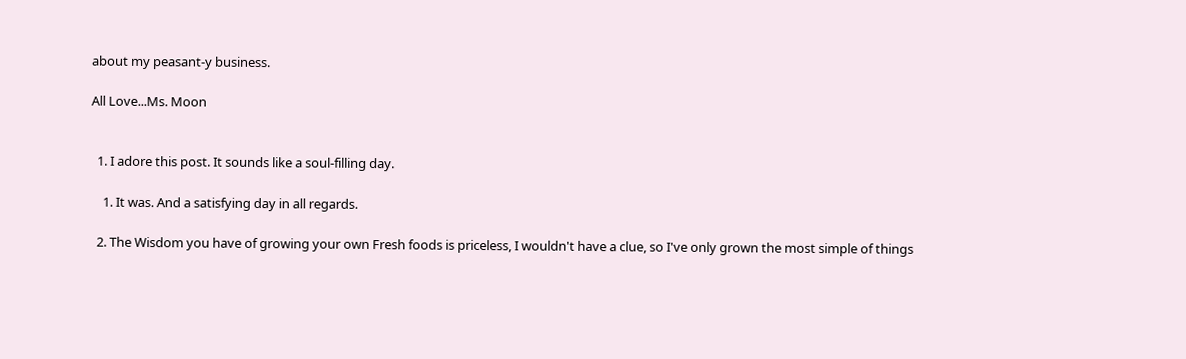about my peasant-y business.

All Love...Ms. Moon


  1. I adore this post. It sounds like a soul-filling day.

    1. It was. And a satisfying day in all regards.

  2. The Wisdom you have of growing your own Fresh foods is priceless, I wouldn't have a clue, so I've only grown the most simple of things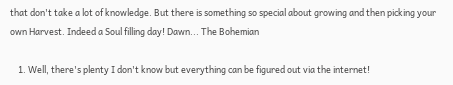that don't take a lot of knowledge. But there is something so special about growing and then picking your own Harvest. Indeed a Soul filling day! Dawn... The Bohemian

    1. Well, there's plenty I don't know but everything can be figured out via the internet!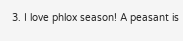3. I love phlox season! A peasant is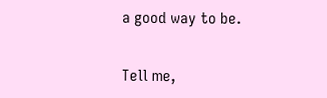a good way to be.


Tell me,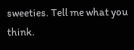sweeties. Tell me what you think.